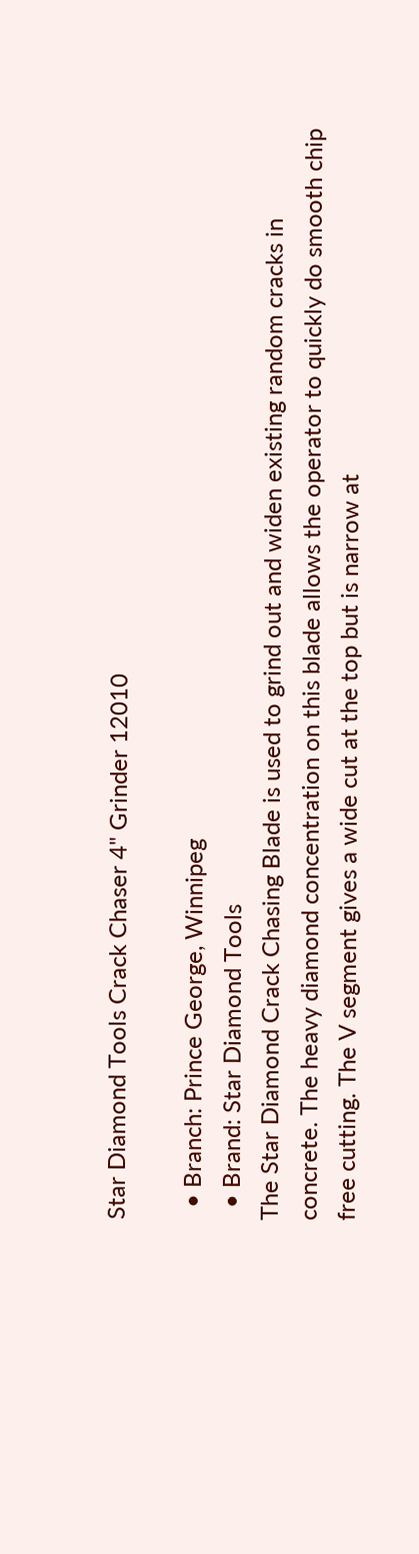Star Diamond Tools Crack Chaser 4" Grinder 12010

  • Branch: Prince George, Winnipeg
  • Brand: Star Diamond Tools
The Star Diamond Crack Chasing Blade is used to grind out and widen existing random cracks in concrete. The heavy diamond concentration on this blade allows the operator to quickly do smooth chip free cutting. The V segment gives a wide cut at the top but is narrow at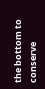the bottom to conserve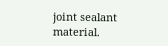joint sealant material.